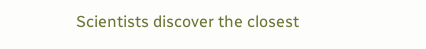Scientists discover the closest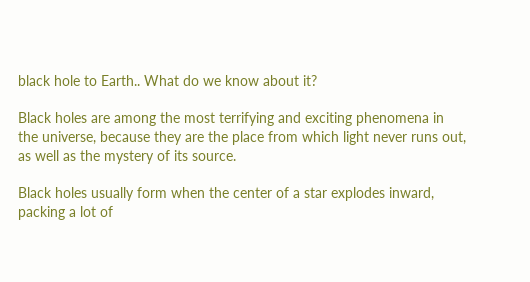black hole to Earth.. What do we know about it?

Black holes are among the most terrifying and exciting phenomena in the universe, because they are the place from which light never runs out, as well as the mystery of its source.

Black holes usually form when the center of a star explodes inward, packing a lot of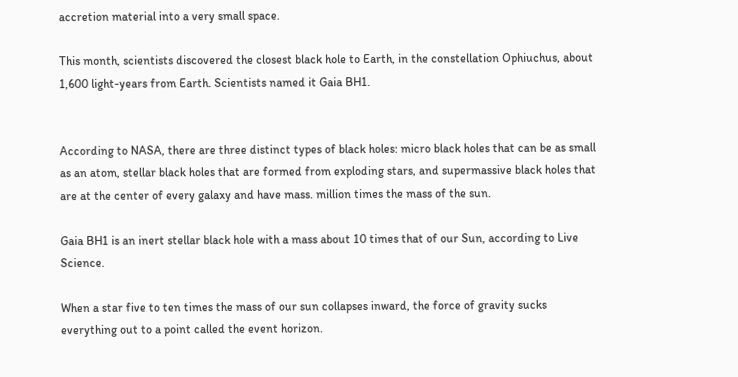accretion material into a very small space.

This month, scientists discovered the closest black hole to Earth, in the constellation Ophiuchus, about 1,600 light-years from Earth. Scientists named it Gaia BH1.


According to NASA, there are three distinct types of black holes: micro black holes that can be as small as an atom, stellar black holes that are formed from exploding stars, and supermassive black holes that are at the center of every galaxy and have mass. million times the mass of the sun.

Gaia BH1 is an inert stellar black hole with a mass about 10 times that of our Sun, according to Live Science.

When a star five to ten times the mass of our sun collapses inward, the force of gravity sucks everything out to a point called the event horizon.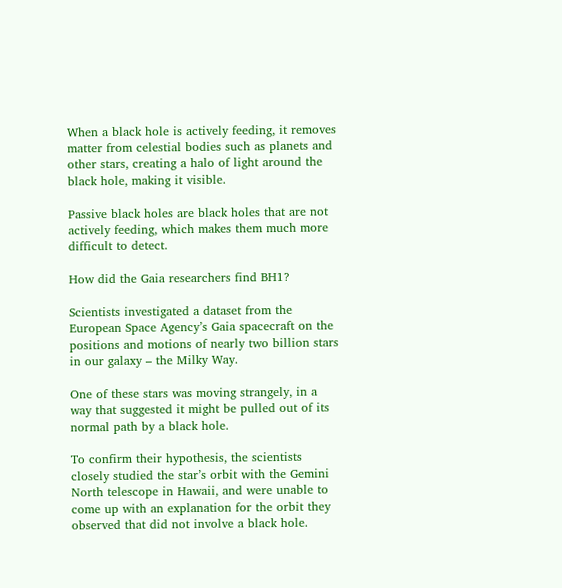When a black hole is actively feeding, it removes matter from celestial bodies such as planets and other stars, creating a halo of light around the black hole, making it visible.

Passive black holes are black holes that are not actively feeding, which makes them much more difficult to detect.

How did the Gaia researchers find BH1?

Scientists investigated a dataset from the European Space Agency’s Gaia spacecraft on the positions and motions of nearly two billion stars in our galaxy – the Milky Way.

One of these stars was moving strangely, in a way that suggested it might be pulled out of its normal path by a black hole.

To confirm their hypothesis, the scientists closely studied the star’s orbit with the Gemini North telescope in Hawaii, and were unable to come up with an explanation for the orbit they observed that did not involve a black hole.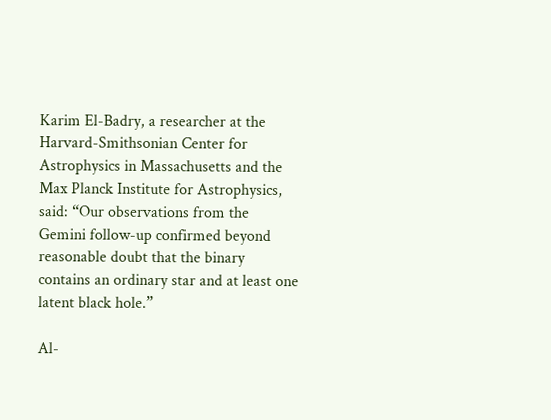Karim El-Badry, a researcher at the Harvard-Smithsonian Center for Astrophysics in Massachusetts and the Max Planck Institute for Astrophysics, said: “Our observations from the Gemini follow-up confirmed beyond reasonable doubt that the binary contains an ordinary star and at least one latent black hole.”

Al-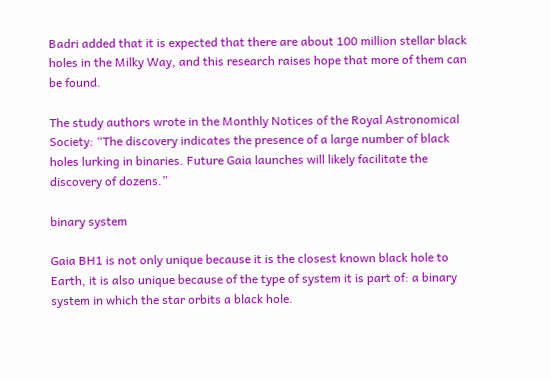Badri added that it is expected that there are about 100 million stellar black holes in the Milky Way, and this research raises hope that more of them can be found.

The study authors wrote in the Monthly Notices of the Royal Astronomical Society: “The discovery indicates the presence of a large number of black holes lurking in binaries. Future Gaia launches will likely facilitate the discovery of dozens.”

binary system

Gaia BH1 is not only unique because it is the closest known black hole to Earth, it is also unique because of the type of system it is part of: a binary system in which the star orbits a black hole.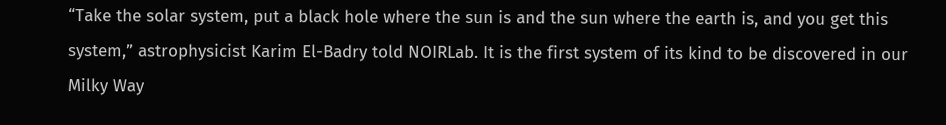“Take the solar system, put a black hole where the sun is and the sun where the earth is, and you get this system,” astrophysicist Karim El-Badry told NOIRLab. It is the first system of its kind to be discovered in our Milky Way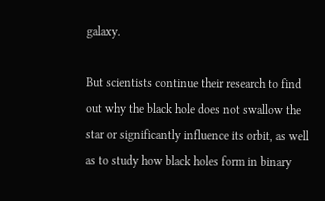galaxy.

But scientists continue their research to find out why the black hole does not swallow the star or significantly influence its orbit, as well as to study how black holes form in binary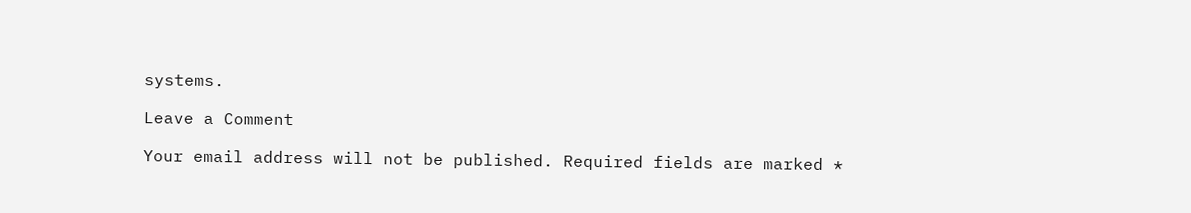systems.

Leave a Comment

Your email address will not be published. Required fields are marked *